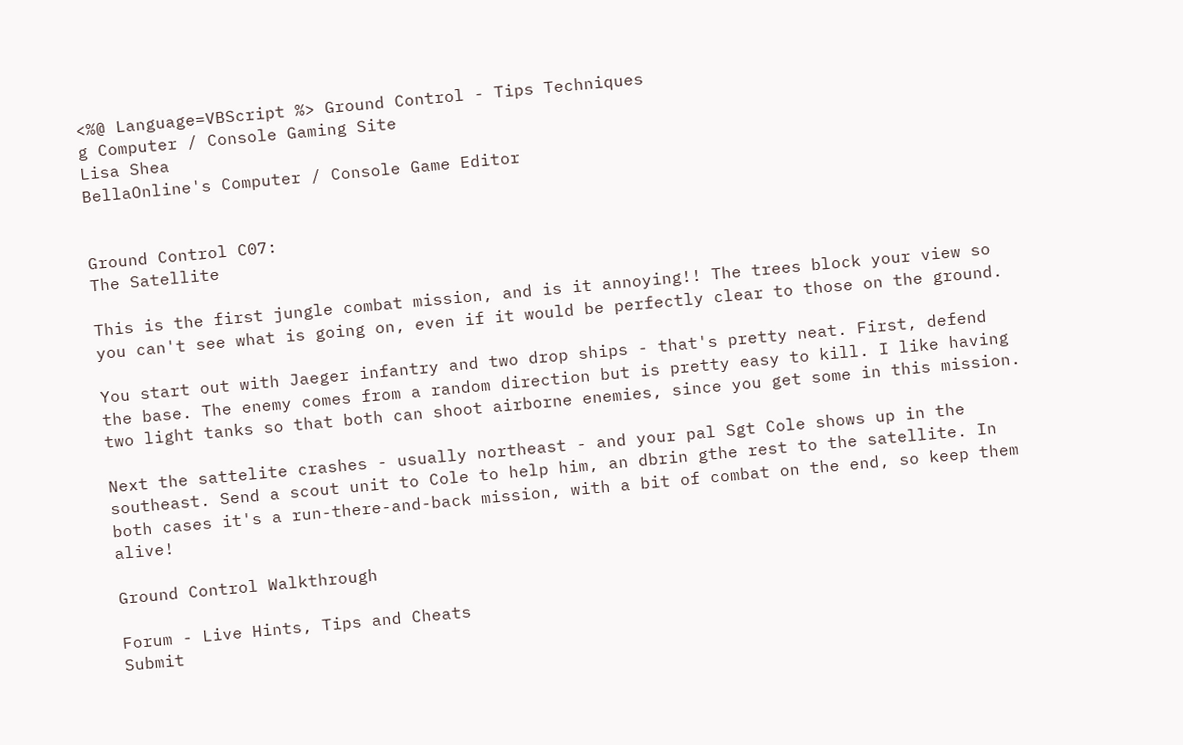<%@ Language=VBScript %> Ground Control - Tips Techniques
g Computer / Console Gaming Site
Lisa Shea
BellaOnline's Computer / Console Game Editor


Ground Control C07:
The Satellite

This is the first jungle combat mission, and is it annoying!! The trees block your view so you can't see what is going on, even if it would be perfectly clear to those on the ground.

You start out with Jaeger infantry and two drop ships - that's pretty neat. First, defend the base. The enemy comes from a random direction but is pretty easy to kill. I like having two light tanks so that both can shoot airborne enemies, since you get some in this mission.

Next the sattelite crashes - usually northeast - and your pal Sgt Cole shows up in the southeast. Send a scout unit to Cole to help him, an dbrin gthe rest to the satellite. In both cases it's a run-there-and-back mission, with a bit of combat on the end, so keep them alive!

Ground Control Walkthrough

Forum - Live Hints, Tips and Cheats
Submit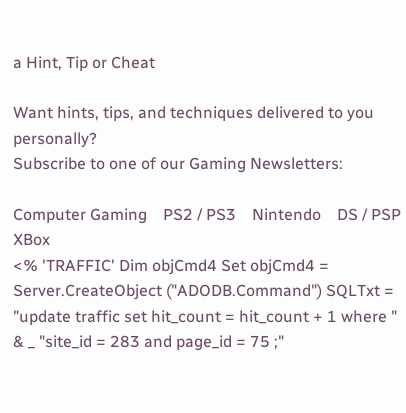a Hint, Tip or Cheat

Want hints, tips, and techniques delivered to you personally?
Subscribe to one of our Gaming Newsletters:

Computer Gaming    PS2 / PS3    Nintendo    DS / PSP    XBox
<% 'TRAFFIC' Dim objCmd4 Set objCmd4 = Server.CreateObject ("ADODB.Command") SQLTxt = "update traffic set hit_count = hit_count + 1 where " & _ "site_id = 283 and page_id = 75 ;"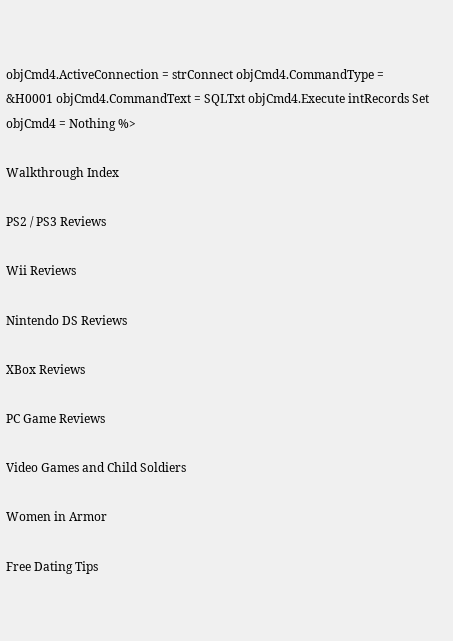objCmd4.ActiveConnection = strConnect objCmd4.CommandType = &H0001 objCmd4.CommandText = SQLTxt objCmd4.Execute intRecords Set objCmd4 = Nothing %>

Walkthrough Index

PS2 / PS3 Reviews

Wii Reviews

Nintendo DS Reviews

XBox Reviews

PC Game Reviews

Video Games and Child Soldiers

Women in Armor

Free Dating Tips